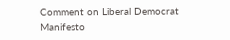Comment on Liberal Democrat Manifesto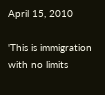April 15, 2010

'This is immigration with no limits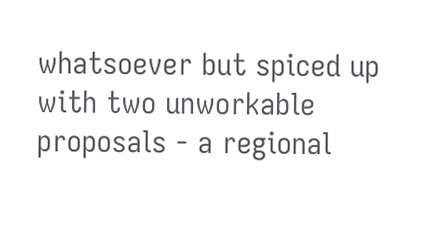whatsoever but spiced up with two unworkable proposals - a regional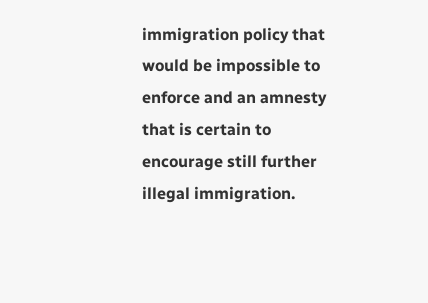immigration policy that would be impossible to enforce and an amnesty that is certain to encourage still further illegal immigration.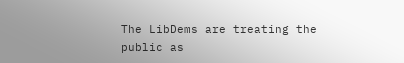The LibDems are treating the public as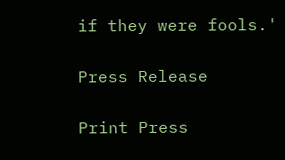if they were fools.'

Press Release

Print Press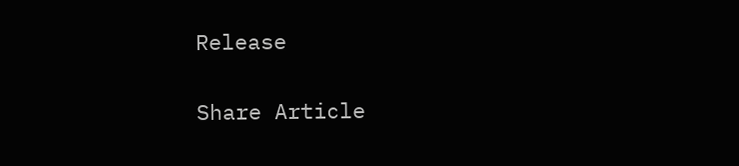Release

Share Article